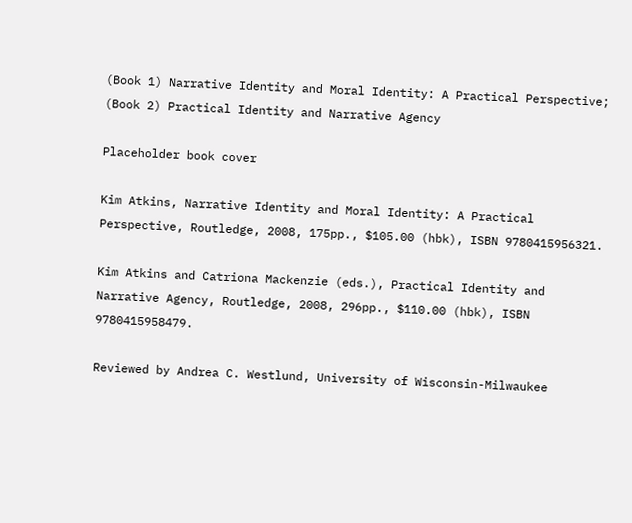(Book 1) Narrative Identity and Moral Identity: A Practical Perspective; (Book 2) Practical Identity and Narrative Agency

Placeholder book cover

Kim Atkins, Narrative Identity and Moral Identity: A Practical Perspective, Routledge, 2008, 175pp., $105.00 (hbk), ISBN 9780415956321.

Kim Atkins and Catriona Mackenzie (eds.), Practical Identity and Narrative Agency, Routledge, 2008, 296pp., $110.00 (hbk), ISBN 9780415958479.

Reviewed by Andrea C. Westlund, University of Wisconsin-Milwaukee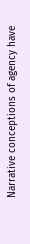Narrative conceptions of agency have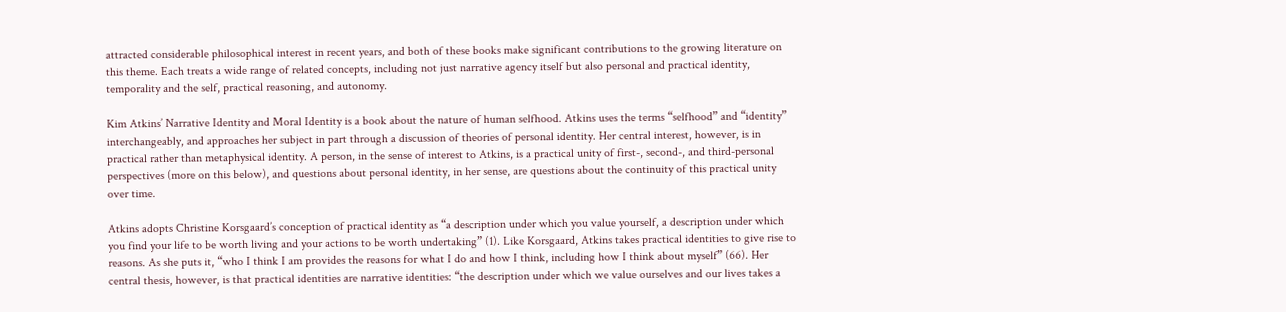attracted considerable philosophical interest in recent years, and both of these books make significant contributions to the growing literature on this theme. Each treats a wide range of related concepts, including not just narrative agency itself but also personal and practical identity, temporality and the self, practical reasoning, and autonomy.

Kim Atkins’ Narrative Identity and Moral Identity is a book about the nature of human selfhood. Atkins uses the terms “selfhood” and “identity” interchangeably, and approaches her subject in part through a discussion of theories of personal identity. Her central interest, however, is in practical rather than metaphysical identity. A person, in the sense of interest to Atkins, is a practical unity of first-, second-, and third-personal perspectives (more on this below), and questions about personal identity, in her sense, are questions about the continuity of this practical unity over time.

Atkins adopts Christine Korsgaard’s conception of practical identity as “a description under which you value yourself, a description under which you find your life to be worth living and your actions to be worth undertaking” (1). Like Korsgaard, Atkins takes practical identities to give rise to reasons. As she puts it, “who I think I am provides the reasons for what I do and how I think, including how I think about myself” (66). Her central thesis, however, is that practical identities are narrative identities: “the description under which we value ourselves and our lives takes a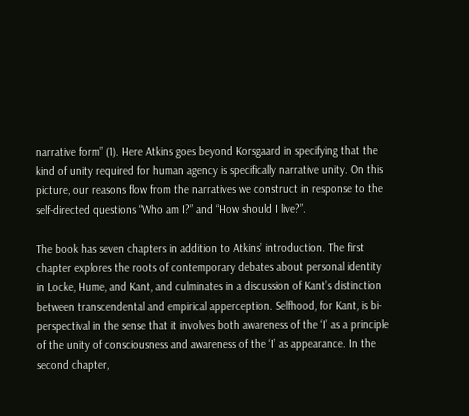narrative form” (1). Here Atkins goes beyond Korsgaard in specifying that the kind of unity required for human agency is specifically narrative unity. On this picture, our reasons flow from the narratives we construct in response to the self-directed questions “Who am I?” and “How should I live?”.

The book has seven chapters in addition to Atkins’ introduction. The first chapter explores the roots of contemporary debates about personal identity in Locke, Hume, and Kant, and culminates in a discussion of Kant’s distinction between transcendental and empirical apperception. Selfhood, for Kant, is bi-perspectival in the sense that it involves both awareness of the ‘I’ as a principle of the unity of consciousness and awareness of the ‘I’ as appearance. In the second chapter,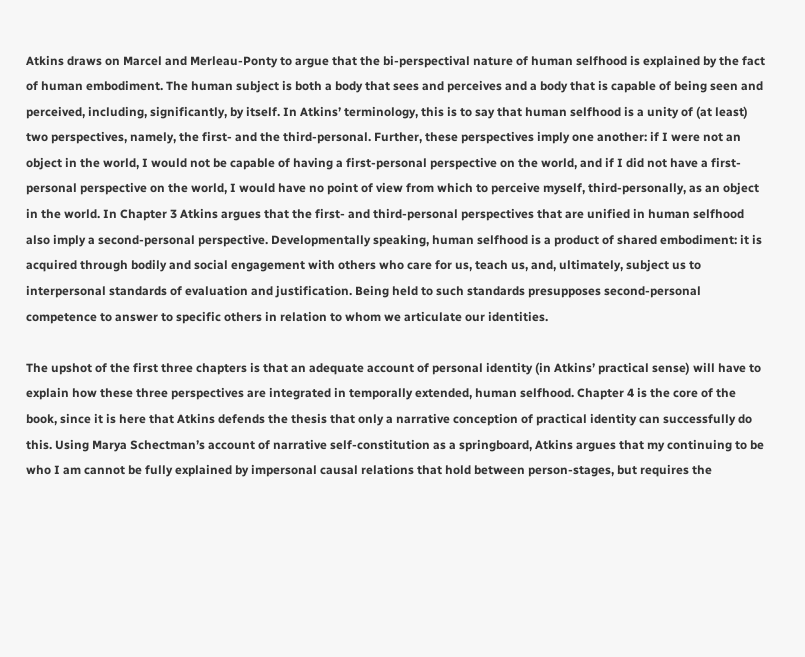Atkins draws on Marcel and Merleau-Ponty to argue that the bi-perspectival nature of human selfhood is explained by the fact of human embodiment. The human subject is both a body that sees and perceives and a body that is capable of being seen and perceived, including, significantly, by itself. In Atkins’ terminology, this is to say that human selfhood is a unity of (at least) two perspectives, namely, the first- and the third-personal. Further, these perspectives imply one another: if I were not an object in the world, I would not be capable of having a first-personal perspective on the world, and if I did not have a first-personal perspective on the world, I would have no point of view from which to perceive myself, third-personally, as an object in the world. In Chapter 3 Atkins argues that the first- and third-personal perspectives that are unified in human selfhood also imply a second-personal perspective. Developmentally speaking, human selfhood is a product of shared embodiment: it is acquired through bodily and social engagement with others who care for us, teach us, and, ultimately, subject us to interpersonal standards of evaluation and justification. Being held to such standards presupposes second-personal competence to answer to specific others in relation to whom we articulate our identities.

The upshot of the first three chapters is that an adequate account of personal identity (in Atkins’ practical sense) will have to explain how these three perspectives are integrated in temporally extended, human selfhood. Chapter 4 is the core of the book, since it is here that Atkins defends the thesis that only a narrative conception of practical identity can successfully do this. Using Marya Schectman’s account of narrative self-constitution as a springboard, Atkins argues that my continuing to be who I am cannot be fully explained by impersonal causal relations that hold between person-stages, but requires the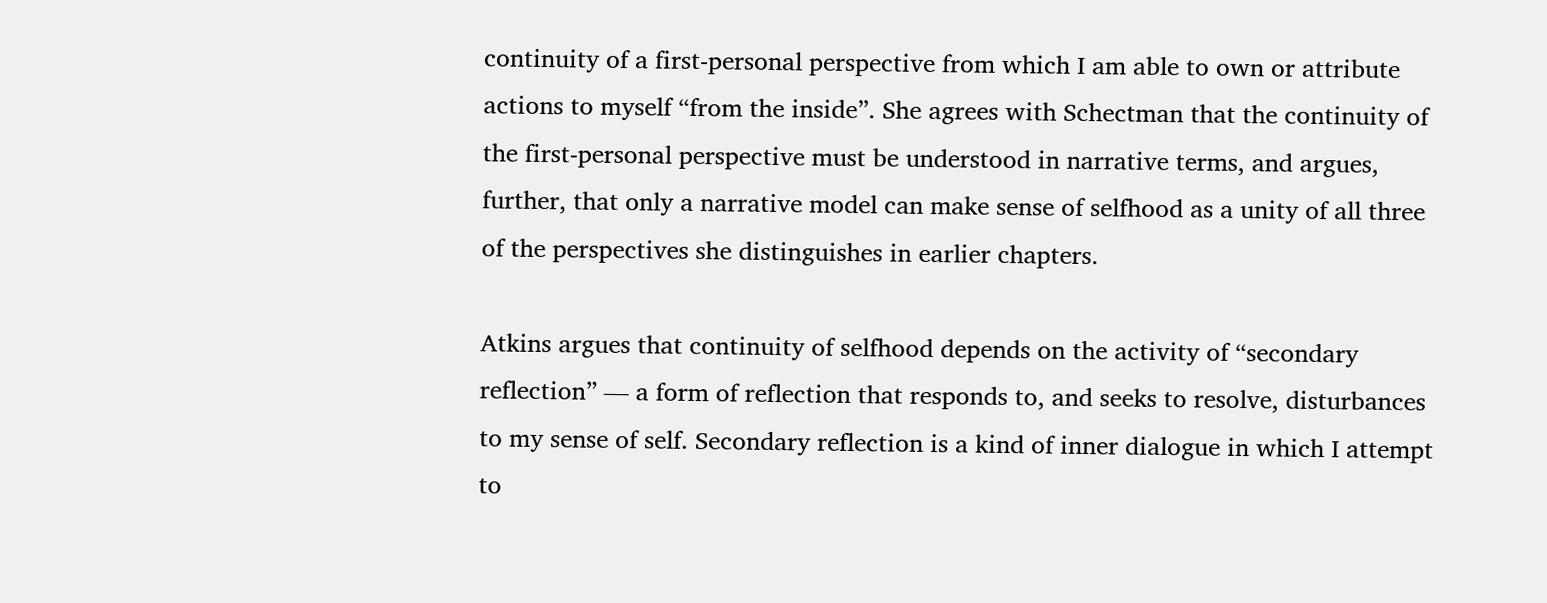continuity of a first-personal perspective from which I am able to own or attribute actions to myself “from the inside”. She agrees with Schectman that the continuity of the first-personal perspective must be understood in narrative terms, and argues, further, that only a narrative model can make sense of selfhood as a unity of all three of the perspectives she distinguishes in earlier chapters.

Atkins argues that continuity of selfhood depends on the activity of “secondary reflection” — a form of reflection that responds to, and seeks to resolve, disturbances to my sense of self. Secondary reflection is a kind of inner dialogue in which I attempt to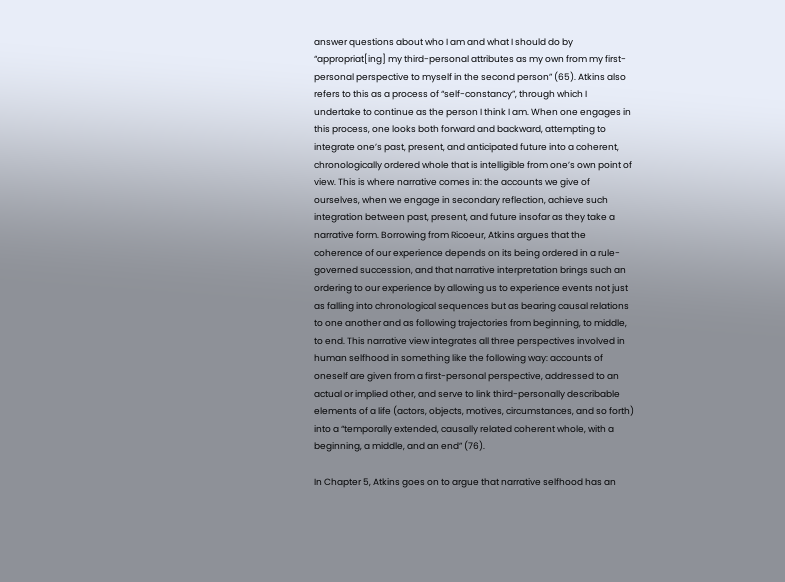answer questions about who I am and what I should do by “appropriat[ing] my third-personal attributes as my own from my first-personal perspective to myself in the second person” (65). Atkins also refers to this as a process of “self-constancy”, through which I undertake to continue as the person I think I am. When one engages in this process, one looks both forward and backward, attempting to integrate one’s past, present, and anticipated future into a coherent, chronologically ordered whole that is intelligible from one’s own point of view. This is where narrative comes in: the accounts we give of ourselves, when we engage in secondary reflection, achieve such integration between past, present, and future insofar as they take a narrative form. Borrowing from Ricoeur, Atkins argues that the coherence of our experience depends on its being ordered in a rule-governed succession, and that narrative interpretation brings such an ordering to our experience by allowing us to experience events not just as falling into chronological sequences but as bearing causal relations to one another and as following trajectories from beginning, to middle, to end. This narrative view integrates all three perspectives involved in human selfhood in something like the following way: accounts of oneself are given from a first-personal perspective, addressed to an actual or implied other, and serve to link third-personally describable elements of a life (actors, objects, motives, circumstances, and so forth) into a “temporally extended, causally related coherent whole, with a beginning, a middle, and an end” (76).

In Chapter 5, Atkins goes on to argue that narrative selfhood has an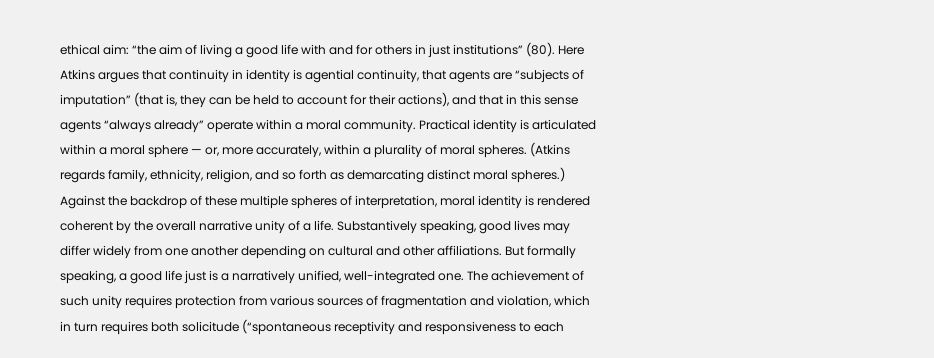ethical aim: “the aim of living a good life with and for others in just institutions” (80). Here Atkins argues that continuity in identity is agential continuity, that agents are “subjects of imputation” (that is, they can be held to account for their actions), and that in this sense agents “always already” operate within a moral community. Practical identity is articulated within a moral sphere — or, more accurately, within a plurality of moral spheres. (Atkins regards family, ethnicity, religion, and so forth as demarcating distinct moral spheres.) Against the backdrop of these multiple spheres of interpretation, moral identity is rendered coherent by the overall narrative unity of a life. Substantively speaking, good lives may differ widely from one another depending on cultural and other affiliations. But formally speaking, a good life just is a narratively unified, well-integrated one. The achievement of such unity requires protection from various sources of fragmentation and violation, which in turn requires both solicitude (“spontaneous receptivity and responsiveness to each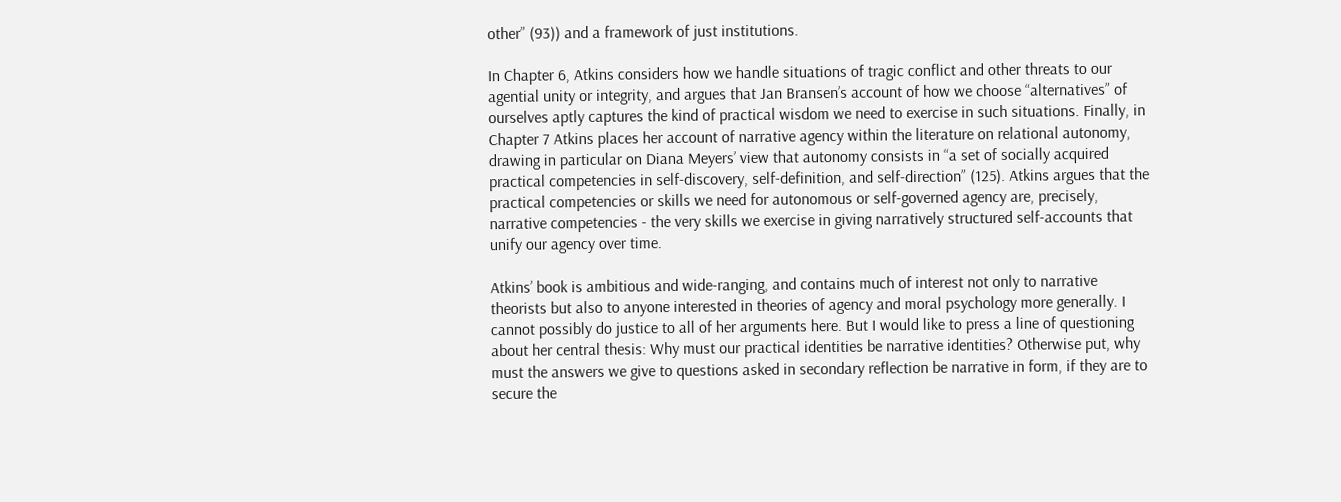other” (93)) and a framework of just institutions.

In Chapter 6, Atkins considers how we handle situations of tragic conflict and other threats to our agential unity or integrity, and argues that Jan Bransen’s account of how we choose “alternatives” of ourselves aptly captures the kind of practical wisdom we need to exercise in such situations. Finally, in Chapter 7 Atkins places her account of narrative agency within the literature on relational autonomy, drawing in particular on Diana Meyers’ view that autonomy consists in “a set of socially acquired practical competencies in self-discovery, self-definition, and self-direction” (125). Atkins argues that the practical competencies or skills we need for autonomous or self-governed agency are, precisely, narrative competencies - the very skills we exercise in giving narratively structured self-accounts that unify our agency over time.

Atkins’ book is ambitious and wide-ranging, and contains much of interest not only to narrative theorists but also to anyone interested in theories of agency and moral psychology more generally. I cannot possibly do justice to all of her arguments here. But I would like to press a line of questioning about her central thesis: Why must our practical identities be narrative identities? Otherwise put, why must the answers we give to questions asked in secondary reflection be narrative in form, if they are to secure the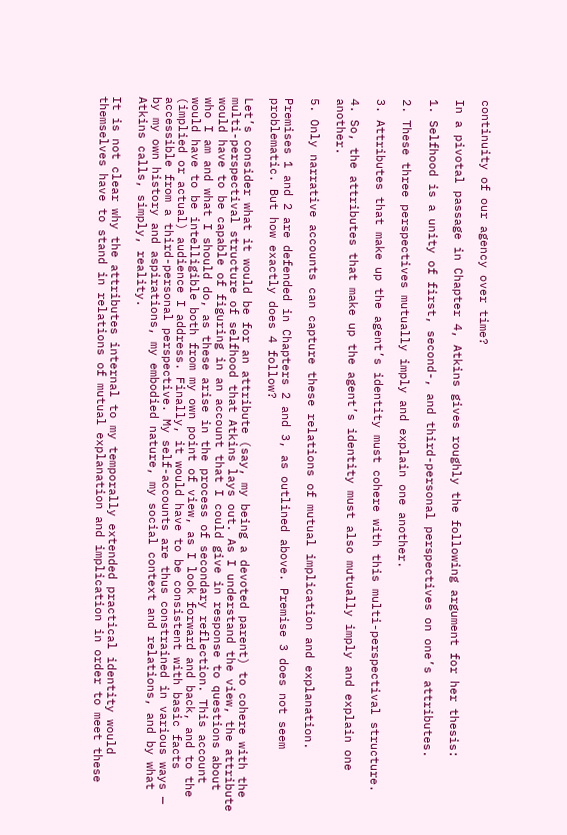continuity of our agency over time?

In a pivotal passage in Chapter 4, Atkins gives roughly the following argument for her thesis:

1. Selfhood is a unity of first, second-, and third-personal perspectives on one’s attributes.

2. These three perspectives mutually imply and explain one another.

3. Attributes that make up the agent’s identity must cohere with this multi-perspectival structure.

4. So, the attributes that make up the agent’s identity must also mutually imply and explain one another.

5. Only narrative accounts can capture these relations of mutual implication and explanation.

Premises 1 and 2 are defended in Chapters 2 and 3, as outlined above. Premise 3 does not seem problematic. But how exactly does 4 follow?

Let’s consider what it would be for an attribute (say, my being a devoted parent) to cohere with the multi-perspectival structure of selfhood that Atkins lays out. As I understand the view, the attribute would have to be capable of figuring in an account that I could give in response to questions about who I am and what I should do, as these arise in the process of secondary reflection. This account would have to be intelligible both from my own point of view, as I look forward and back, and to the (implied or actual) audience I address. Finally, it would have to be consistent with basic facts accessible from a third-personal perspective. My self-accounts are thus constrained in various ways — by my own history and aspirations, my embodied nature, my social context and relations, and by what Atkins calls, simply, reality.

It is not clear why the attributes internal to my temporally extended practical identity would themselves have to stand in relations of mutual explanation and implication in order to meet these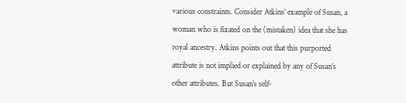various constraints. Consider Atkins’ example of Susan, a woman who is fixated on the (mistaken) idea that she has royal ancestry. Atkins points out that this purported attribute is not implied or explained by any of Susan’s other attributes. But Susan’s self-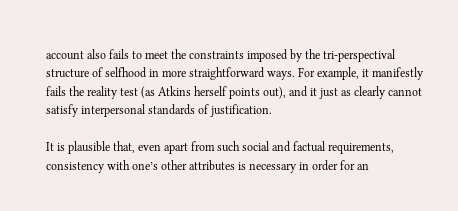account also fails to meet the constraints imposed by the tri-perspectival structure of selfhood in more straightforward ways. For example, it manifestly fails the reality test (as Atkins herself points out), and it just as clearly cannot satisfy interpersonal standards of justification.

It is plausible that, even apart from such social and factual requirements, consistency with one’s other attributes is necessary in order for an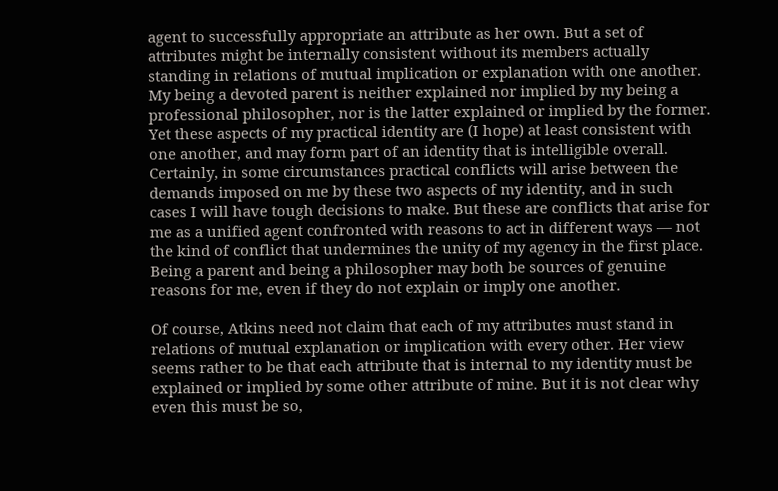agent to successfully appropriate an attribute as her own. But a set of attributes might be internally consistent without its members actually standing in relations of mutual implication or explanation with one another. My being a devoted parent is neither explained nor implied by my being a professional philosopher, nor is the latter explained or implied by the former. Yet these aspects of my practical identity are (I hope) at least consistent with one another, and may form part of an identity that is intelligible overall. Certainly, in some circumstances practical conflicts will arise between the demands imposed on me by these two aspects of my identity, and in such cases I will have tough decisions to make. But these are conflicts that arise for me as a unified agent confronted with reasons to act in different ways — not the kind of conflict that undermines the unity of my agency in the first place. Being a parent and being a philosopher may both be sources of genuine reasons for me, even if they do not explain or imply one another.

Of course, Atkins need not claim that each of my attributes must stand in relations of mutual explanation or implication with every other. Her view seems rather to be that each attribute that is internal to my identity must be explained or implied by some other attribute of mine. But it is not clear why even this must be so,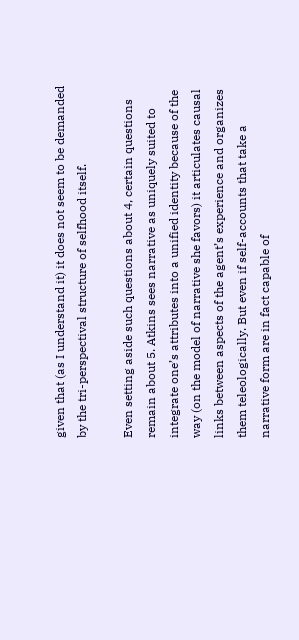given that (as I understand it) it does not seem to be demanded by the tri-perspectival structure of selfhood itself.

Even setting aside such questions about 4, certain questions remain about 5. Atkins sees narrative as uniquely suited to integrate one’s attributes into a unified identity because of the way (on the model of narrative she favors) it articulates causal links between aspects of the agent’s experience and organizes them teleologically. But even if self-accounts that take a narrative form are in fact capable of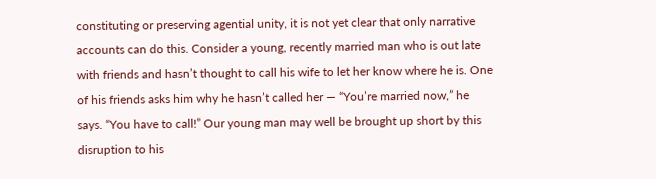constituting or preserving agential unity, it is not yet clear that only narrative accounts can do this. Consider a young, recently married man who is out late with friends and hasn’t thought to call his wife to let her know where he is. One of his friends asks him why he hasn’t called her — “You’re married now,” he says. “You have to call!” Our young man may well be brought up short by this disruption to his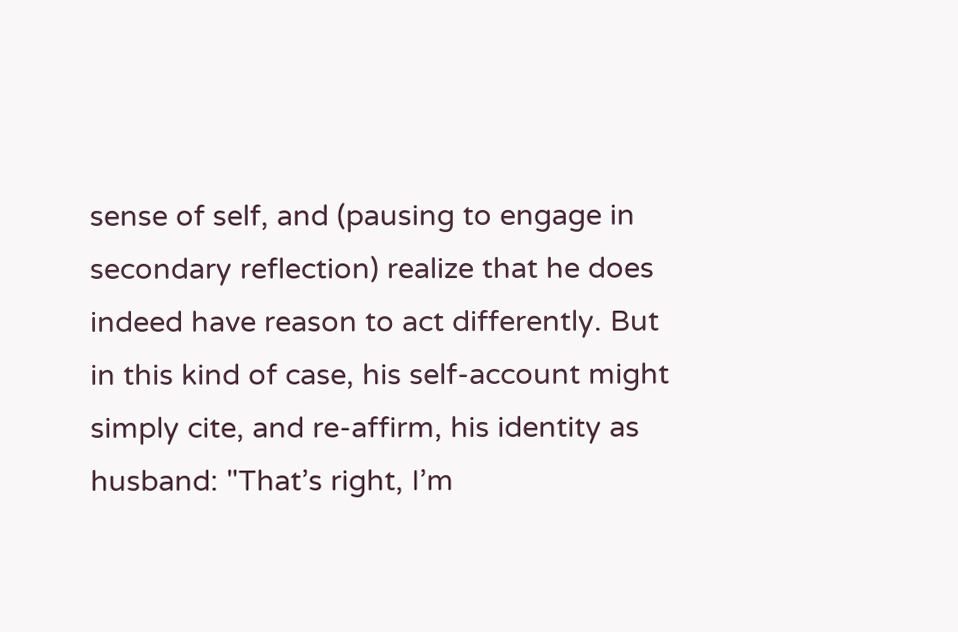sense of self, and (pausing to engage in secondary reflection) realize that he does indeed have reason to act differently. But in this kind of case, his self-account might simply cite, and re-affirm, his identity as husband: "That’s right, I’m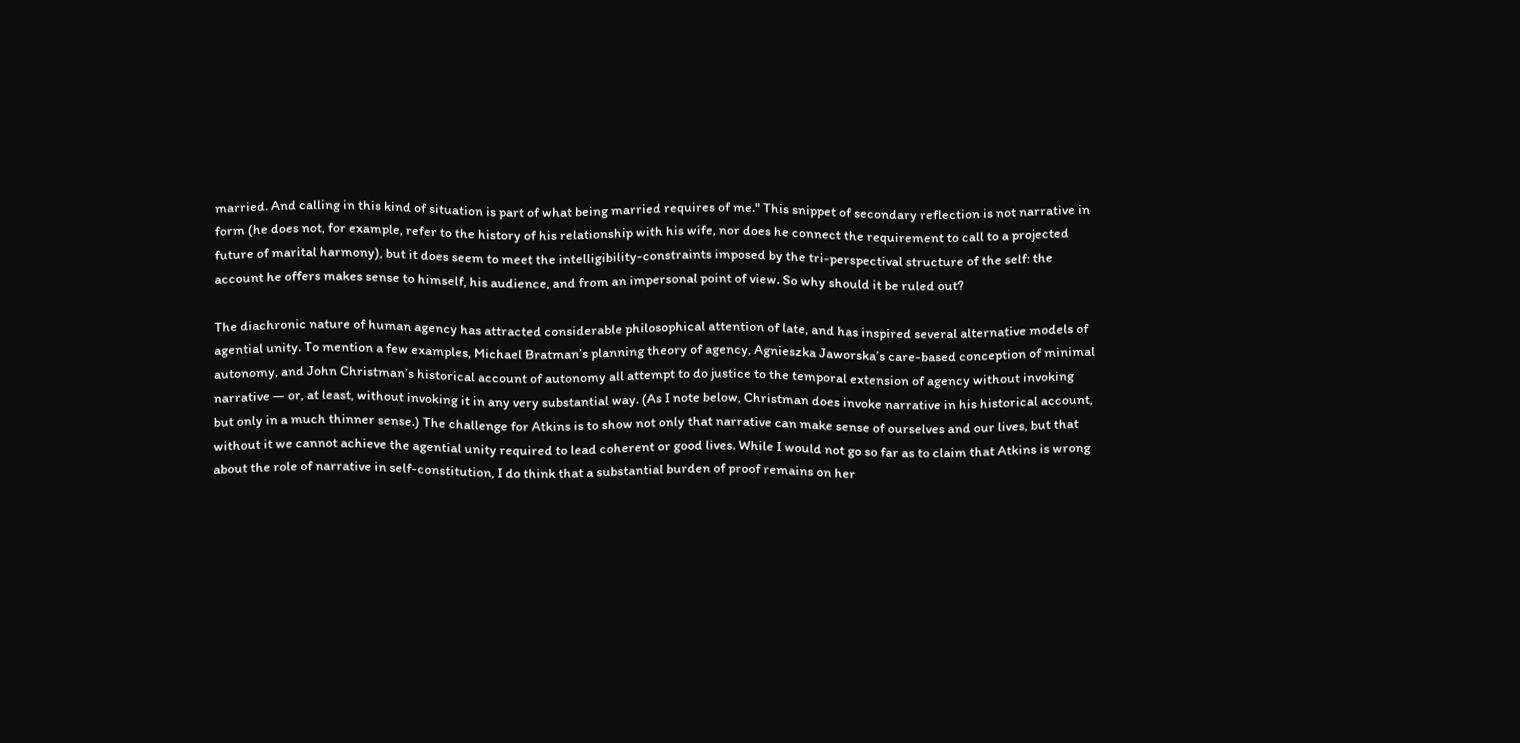married. And calling in this kind of situation is part of what being married requires of me." This snippet of secondary reflection is not narrative in form (he does not, for example, refer to the history of his relationship with his wife, nor does he connect the requirement to call to a projected future of marital harmony), but it does seem to meet the intelligibility-constraints imposed by the tri-perspectival structure of the self: the account he offers makes sense to himself, his audience, and from an impersonal point of view. So why should it be ruled out?

The diachronic nature of human agency has attracted considerable philosophical attention of late, and has inspired several alternative models of agential unity. To mention a few examples, Michael Bratman’s planning theory of agency, Agnieszka Jaworska’s care-based conception of minimal autonomy, and John Christman’s historical account of autonomy all attempt to do justice to the temporal extension of agency without invoking narrative — or, at least, without invoking it in any very substantial way. (As I note below, Christman does invoke narrative in his historical account, but only in a much thinner sense.) The challenge for Atkins is to show not only that narrative can make sense of ourselves and our lives, but that without it we cannot achieve the agential unity required to lead coherent or good lives. While I would not go so far as to claim that Atkins is wrong about the role of narrative in self-constitution, I do think that a substantial burden of proof remains on her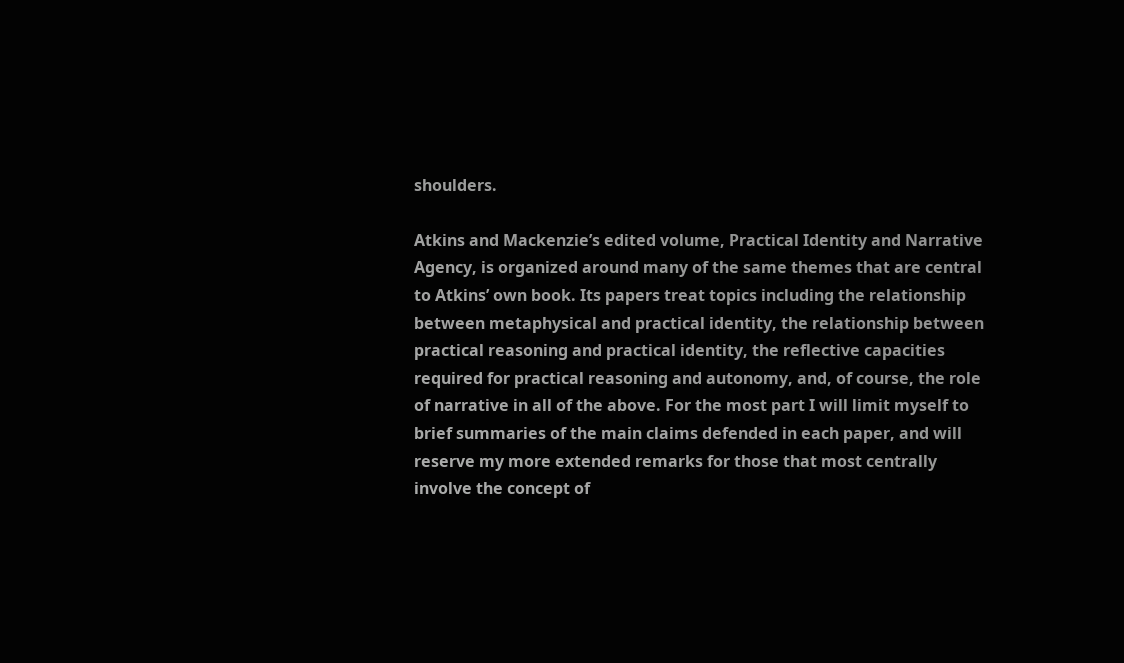shoulders.

Atkins and Mackenzie’s edited volume, Practical Identity and Narrative Agency, is organized around many of the same themes that are central to Atkins’ own book. Its papers treat topics including the relationship between metaphysical and practical identity, the relationship between practical reasoning and practical identity, the reflective capacities required for practical reasoning and autonomy, and, of course, the role of narrative in all of the above. For the most part I will limit myself to brief summaries of the main claims defended in each paper, and will reserve my more extended remarks for those that most centrally involve the concept of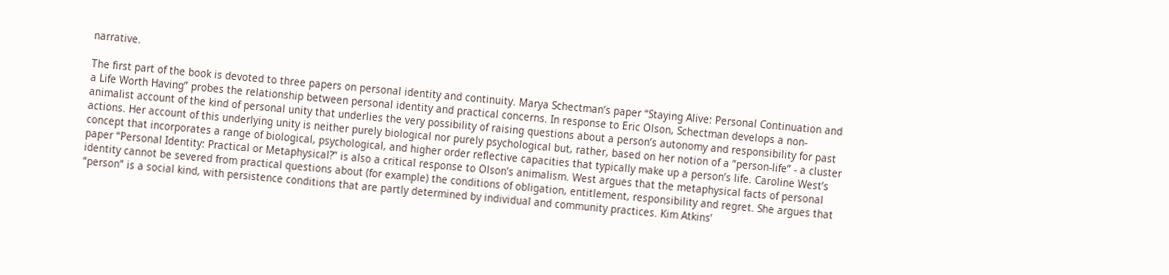narrative.

The first part of the book is devoted to three papers on personal identity and continuity. Marya Schectman’s paper “Staying Alive: Personal Continuation and a Life Worth Having” probes the relationship between personal identity and practical concerns. In response to Eric Olson, Schectman develops a non-animalist account of the kind of personal unity that underlies the very possibility of raising questions about a person’s autonomy and responsibility for past actions. Her account of this underlying unity is neither purely biological nor purely psychological but, rather, based on her notion of a “person-life” - a cluster concept that incorporates a range of biological, psychological, and higher order reflective capacities that typically make up a person’s life. Caroline West’s paper “Personal Identity: Practical or Metaphysical?” is also a critical response to Olson’s animalism. West argues that the metaphysical facts of personal identity cannot be severed from practical questions about (for example) the conditions of obligation, entitlement, responsibility and regret. She argues that “person” is a social kind, with persistence conditions that are partly determined by individual and community practices. Kim Atkins’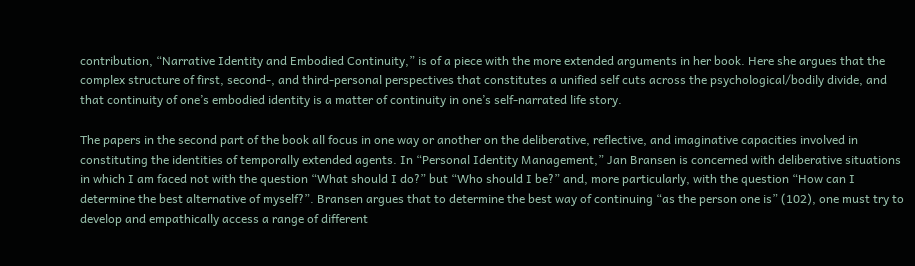contribution, “Narrative Identity and Embodied Continuity,” is of a piece with the more extended arguments in her book. Here she argues that the complex structure of first, second-, and third-personal perspectives that constitutes a unified self cuts across the psychological/bodily divide, and that continuity of one’s embodied identity is a matter of continuity in one’s self-narrated life story.

The papers in the second part of the book all focus in one way or another on the deliberative, reflective, and imaginative capacities involved in constituting the identities of temporally extended agents. In “Personal Identity Management,” Jan Bransen is concerned with deliberative situations in which I am faced not with the question “What should I do?” but “Who should I be?” and, more particularly, with the question “How can I determine the best alternative of myself?”. Bransen argues that to determine the best way of continuing “as the person one is” (102), one must try to develop and empathically access a range of different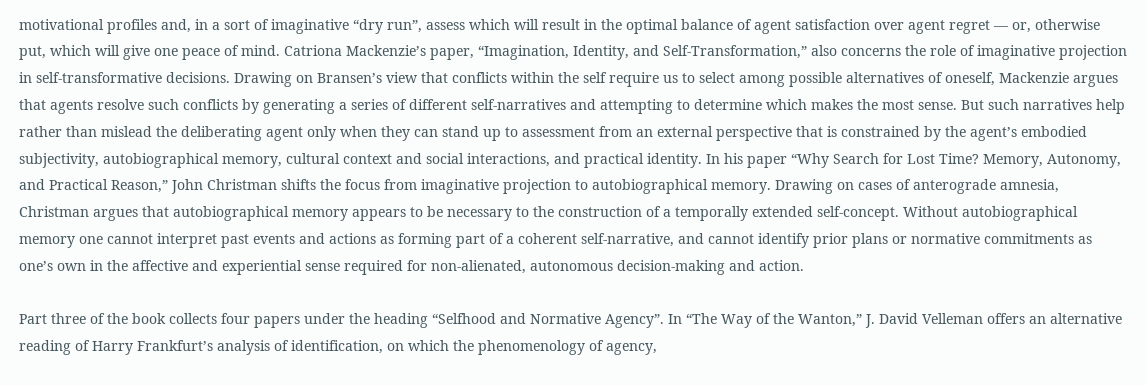motivational profiles and, in a sort of imaginative “dry run”, assess which will result in the optimal balance of agent satisfaction over agent regret — or, otherwise put, which will give one peace of mind. Catriona Mackenzie’s paper, “Imagination, Identity, and Self-Transformation,” also concerns the role of imaginative projection in self-transformative decisions. Drawing on Bransen’s view that conflicts within the self require us to select among possible alternatives of oneself, Mackenzie argues that agents resolve such conflicts by generating a series of different self-narratives and attempting to determine which makes the most sense. But such narratives help rather than mislead the deliberating agent only when they can stand up to assessment from an external perspective that is constrained by the agent’s embodied subjectivity, autobiographical memory, cultural context and social interactions, and practical identity. In his paper “Why Search for Lost Time? Memory, Autonomy, and Practical Reason,” John Christman shifts the focus from imaginative projection to autobiographical memory. Drawing on cases of anterograde amnesia, Christman argues that autobiographical memory appears to be necessary to the construction of a temporally extended self-concept. Without autobiographical memory one cannot interpret past events and actions as forming part of a coherent self-narrative, and cannot identify prior plans or normative commitments as one’s own in the affective and experiential sense required for non-alienated, autonomous decision-making and action.

Part three of the book collects four papers under the heading “Selfhood and Normative Agency”. In “The Way of the Wanton,” J. David Velleman offers an alternative reading of Harry Frankfurt’s analysis of identification, on which the phenomenology of agency,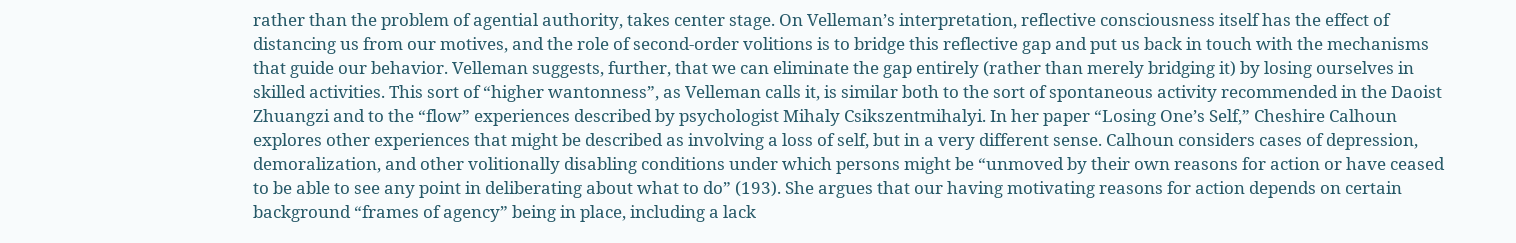rather than the problem of agential authority, takes center stage. On Velleman’s interpretation, reflective consciousness itself has the effect of distancing us from our motives, and the role of second-order volitions is to bridge this reflective gap and put us back in touch with the mechanisms that guide our behavior. Velleman suggests, further, that we can eliminate the gap entirely (rather than merely bridging it) by losing ourselves in skilled activities. This sort of “higher wantonness”, as Velleman calls it, is similar both to the sort of spontaneous activity recommended in the Daoist Zhuangzi and to the “flow” experiences described by psychologist Mihaly Csikszentmihalyi. In her paper “Losing One’s Self,” Cheshire Calhoun explores other experiences that might be described as involving a loss of self, but in a very different sense. Calhoun considers cases of depression, demoralization, and other volitionally disabling conditions under which persons might be “unmoved by their own reasons for action or have ceased to be able to see any point in deliberating about what to do” (193). She argues that our having motivating reasons for action depends on certain background “frames of agency” being in place, including a lack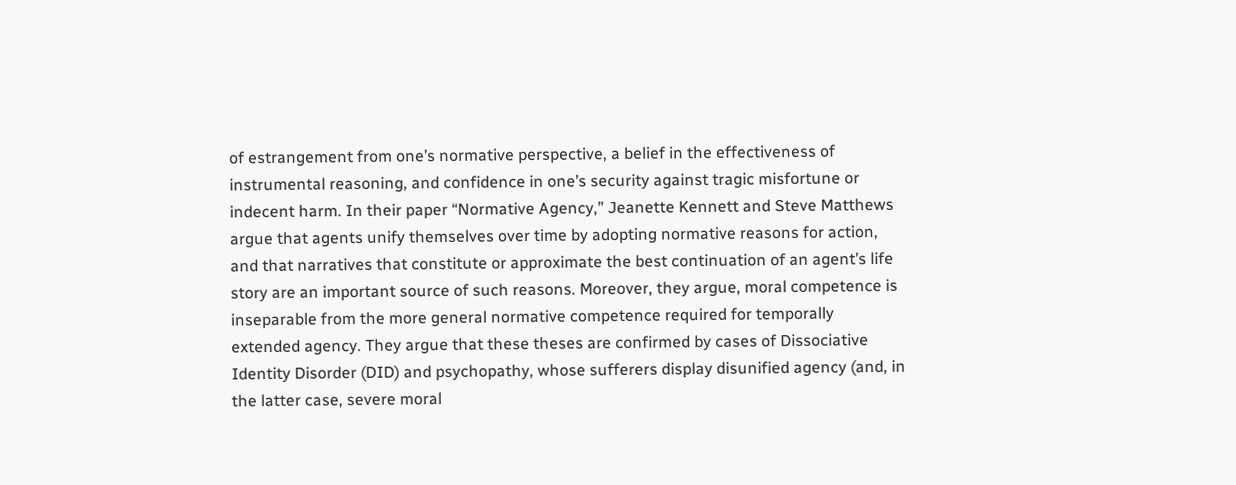of estrangement from one’s normative perspective, a belief in the effectiveness of instrumental reasoning, and confidence in one’s security against tragic misfortune or indecent harm. In their paper “Normative Agency,” Jeanette Kennett and Steve Matthews argue that agents unify themselves over time by adopting normative reasons for action, and that narratives that constitute or approximate the best continuation of an agent’s life story are an important source of such reasons. Moreover, they argue, moral competence is inseparable from the more general normative competence required for temporally extended agency. They argue that these theses are confirmed by cases of Dissociative Identity Disorder (DID) and psychopathy, whose sufferers display disunified agency (and, in the latter case, severe moral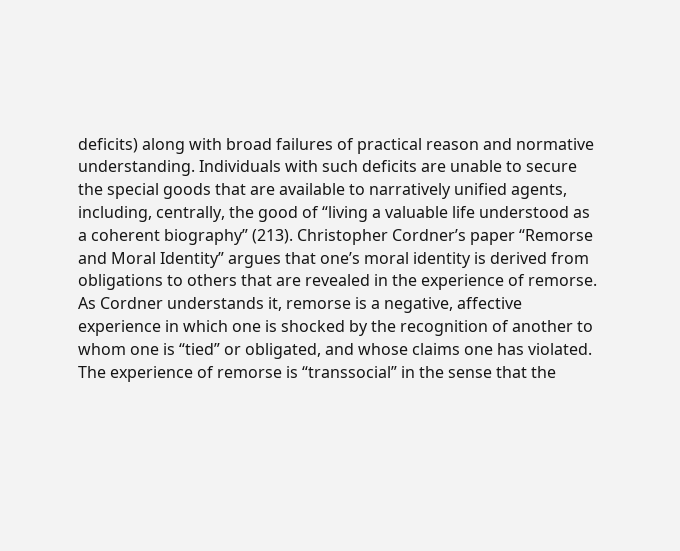deficits) along with broad failures of practical reason and normative understanding. Individuals with such deficits are unable to secure the special goods that are available to narratively unified agents, including, centrally, the good of “living a valuable life understood as a coherent biography” (213). Christopher Cordner’s paper “Remorse and Moral Identity” argues that one’s moral identity is derived from obligations to others that are revealed in the experience of remorse. As Cordner understands it, remorse is a negative, affective experience in which one is shocked by the recognition of another to whom one is “tied” or obligated, and whose claims one has violated. The experience of remorse is “transsocial” in the sense that the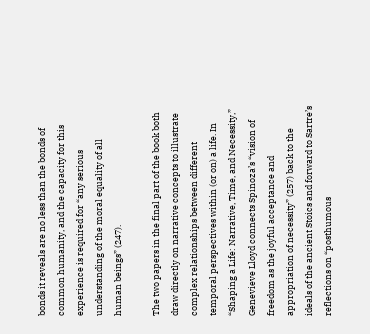bonds it reveals are no less than the bonds of common humanity, and the capacity for this experience is required for “any serious understanding of the moral equality of all human beings” (247).

The two papers in the final part of the book both draw directly on narrative concepts to illustrate complex relationships between different temporal perspectives within (or on) a life. In “Shaping a Life: Narrative, Time, and Necessity,” Genevieve Lloyd connects Spinoza’s “vision of freedom as the joyful acceptance and appropriation of necessity” (257) back to the ideals of the ancient Stoics and forward to Sartre’s reflections on “posthumous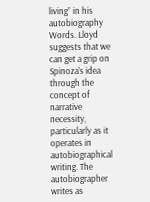living” in his autobiography Words. Lloyd suggests that we can get a grip on Spinoza’s idea through the concept of narrative necessity, particularly as it operates in autobiographical writing. The autobiographer writes as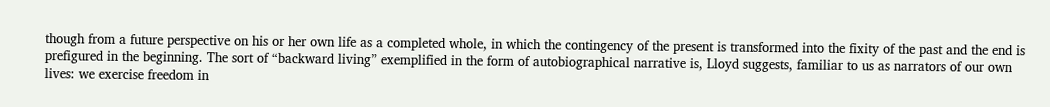though from a future perspective on his or her own life as a completed whole, in which the contingency of the present is transformed into the fixity of the past and the end is prefigured in the beginning. The sort of “backward living” exemplified in the form of autobiographical narrative is, Lloyd suggests, familiar to us as narrators of our own lives: we exercise freedom in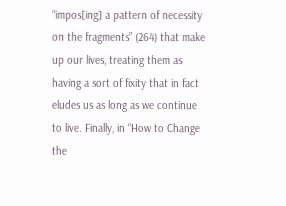“impos[ing] a pattern of necessity on the fragments” (264) that make up our lives, treating them as having a sort of fixity that in fact eludes us as long as we continue to live. Finally, in “How to Change the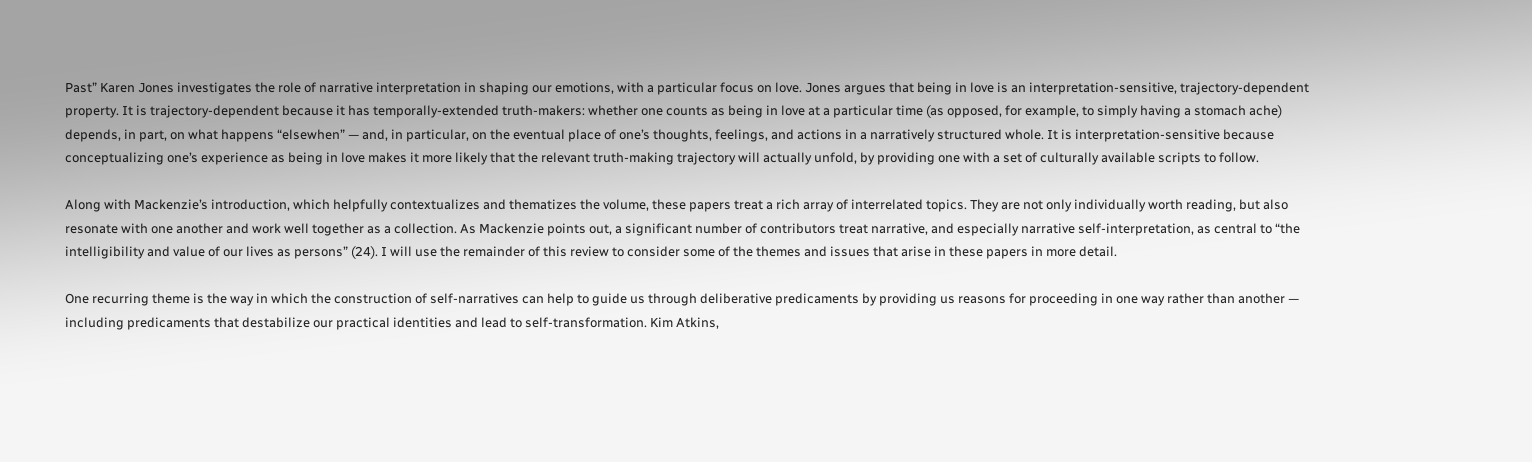Past” Karen Jones investigates the role of narrative interpretation in shaping our emotions, with a particular focus on love. Jones argues that being in love is an interpretation-sensitive, trajectory-dependent property. It is trajectory-dependent because it has temporally-extended truth-makers: whether one counts as being in love at a particular time (as opposed, for example, to simply having a stomach ache) depends, in part, on what happens “elsewhen” — and, in particular, on the eventual place of one’s thoughts, feelings, and actions in a narratively structured whole. It is interpretation-sensitive because conceptualizing one’s experience as being in love makes it more likely that the relevant truth-making trajectory will actually unfold, by providing one with a set of culturally available scripts to follow.

Along with Mackenzie’s introduction, which helpfully contextualizes and thematizes the volume, these papers treat a rich array of interrelated topics. They are not only individually worth reading, but also resonate with one another and work well together as a collection. As Mackenzie points out, a significant number of contributors treat narrative, and especially narrative self-interpretation, as central to “the intelligibility and value of our lives as persons” (24). I will use the remainder of this review to consider some of the themes and issues that arise in these papers in more detail.

One recurring theme is the way in which the construction of self-narratives can help to guide us through deliberative predicaments by providing us reasons for proceeding in one way rather than another — including predicaments that destabilize our practical identities and lead to self-transformation. Kim Atkins,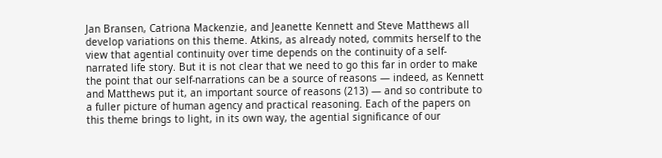Jan Bransen, Catriona Mackenzie, and Jeanette Kennett and Steve Matthews all develop variations on this theme. Atkins, as already noted, commits herself to the view that agential continuity over time depends on the continuity of a self-narrated life story. But it is not clear that we need to go this far in order to make the point that our self-narrations can be a source of reasons — indeed, as Kennett and Matthews put it, an important source of reasons (213) — and so contribute to a fuller picture of human agency and practical reasoning. Each of the papers on this theme brings to light, in its own way, the agential significance of our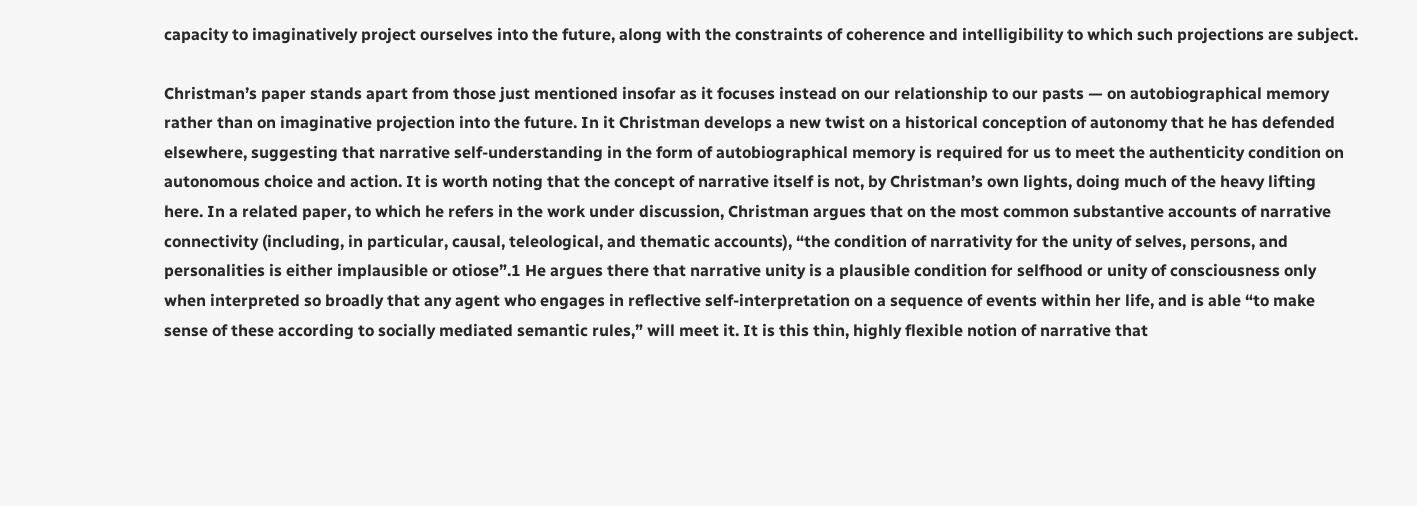capacity to imaginatively project ourselves into the future, along with the constraints of coherence and intelligibility to which such projections are subject.

Christman’s paper stands apart from those just mentioned insofar as it focuses instead on our relationship to our pasts — on autobiographical memory rather than on imaginative projection into the future. In it Christman develops a new twist on a historical conception of autonomy that he has defended elsewhere, suggesting that narrative self-understanding in the form of autobiographical memory is required for us to meet the authenticity condition on autonomous choice and action. It is worth noting that the concept of narrative itself is not, by Christman’s own lights, doing much of the heavy lifting here. In a related paper, to which he refers in the work under discussion, Christman argues that on the most common substantive accounts of narrative connectivity (including, in particular, causal, teleological, and thematic accounts), “the condition of narrativity for the unity of selves, persons, and personalities is either implausible or otiose”.1 He argues there that narrative unity is a plausible condition for selfhood or unity of consciousness only when interpreted so broadly that any agent who engages in reflective self-interpretation on a sequence of events within her life, and is able “to make sense of these according to socially mediated semantic rules,” will meet it. It is this thin, highly flexible notion of narrative that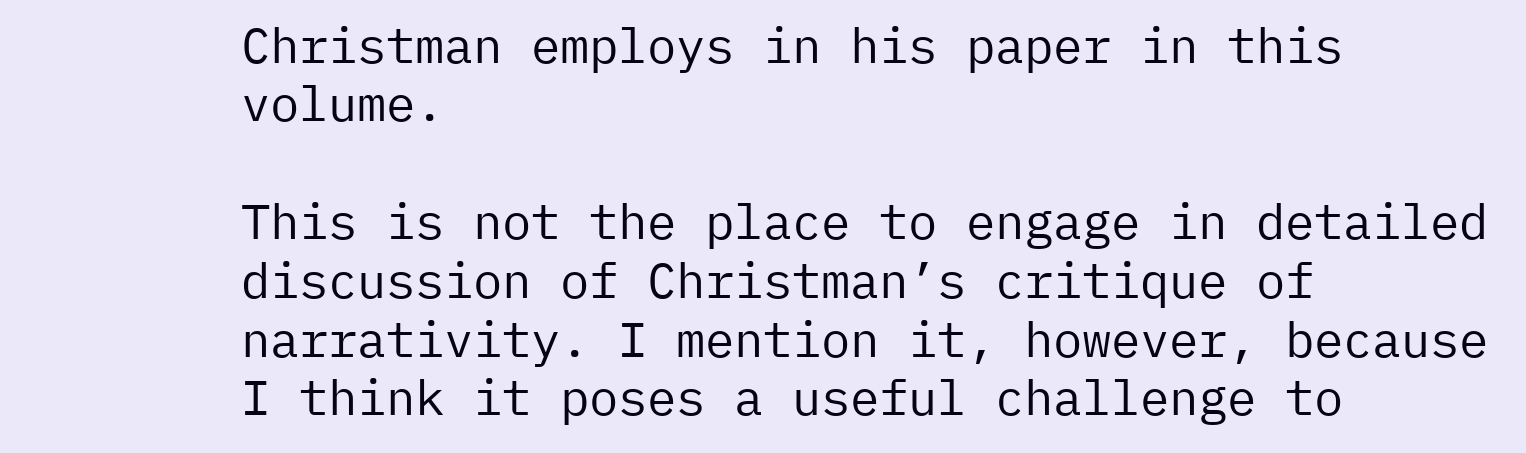Christman employs in his paper in this volume.

This is not the place to engage in detailed discussion of Christman’s critique of narrativity. I mention it, however, because I think it poses a useful challenge to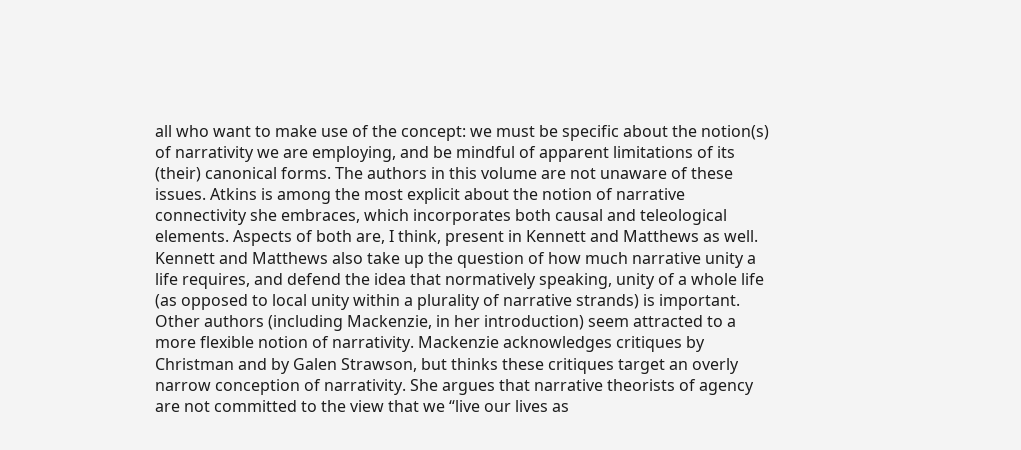all who want to make use of the concept: we must be specific about the notion(s) of narrativity we are employing, and be mindful of apparent limitations of its (their) canonical forms. The authors in this volume are not unaware of these issues. Atkins is among the most explicit about the notion of narrative connectivity she embraces, which incorporates both causal and teleological elements. Aspects of both are, I think, present in Kennett and Matthews as well. Kennett and Matthews also take up the question of how much narrative unity a life requires, and defend the idea that normatively speaking, unity of a whole life (as opposed to local unity within a plurality of narrative strands) is important. Other authors (including Mackenzie, in her introduction) seem attracted to a more flexible notion of narrativity. Mackenzie acknowledges critiques by Christman and by Galen Strawson, but thinks these critiques target an overly narrow conception of narrativity. She argues that narrative theorists of agency are not committed to the view that we “live our lives as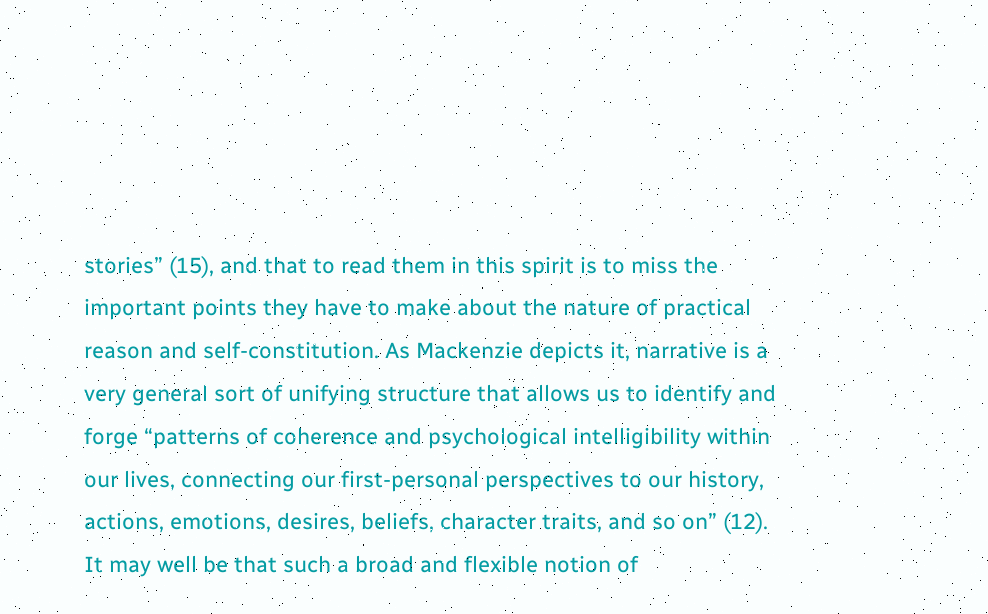stories” (15), and that to read them in this spirit is to miss the important points they have to make about the nature of practical reason and self-constitution. As Mackenzie depicts it, narrative is a very general sort of unifying structure that allows us to identify and forge “patterns of coherence and psychological intelligibility within our lives, connecting our first-personal perspectives to our history, actions, emotions, desires, beliefs, character traits, and so on” (12). It may well be that such a broad and flexible notion of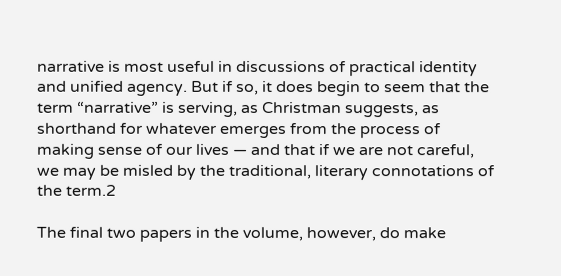narrative is most useful in discussions of practical identity and unified agency. But if so, it does begin to seem that the term “narrative” is serving, as Christman suggests, as shorthand for whatever emerges from the process of making sense of our lives — and that if we are not careful, we may be misled by the traditional, literary connotations of the term.2

The final two papers in the volume, however, do make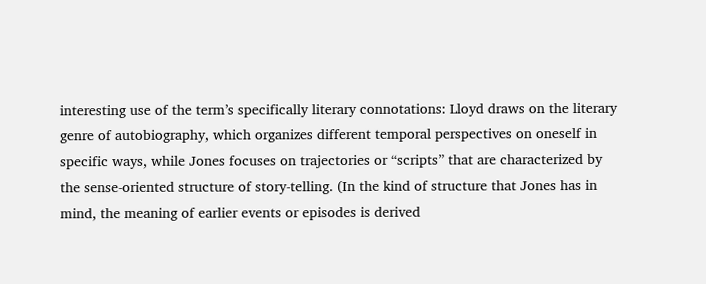interesting use of the term’s specifically literary connotations: Lloyd draws on the literary genre of autobiography, which organizes different temporal perspectives on oneself in specific ways, while Jones focuses on trajectories or “scripts” that are characterized by the sense-oriented structure of story-telling. (In the kind of structure that Jones has in mind, the meaning of earlier events or episodes is derived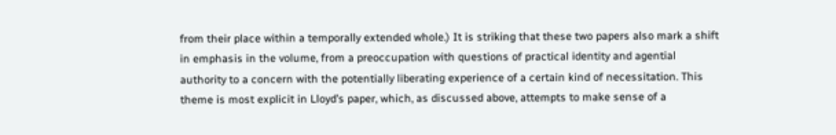from their place within a temporally extended whole.) It is striking that these two papers also mark a shift in emphasis in the volume, from a preoccupation with questions of practical identity and agential authority to a concern with the potentially liberating experience of a certain kind of necessitation. This theme is most explicit in Lloyd’s paper, which, as discussed above, attempts to make sense of a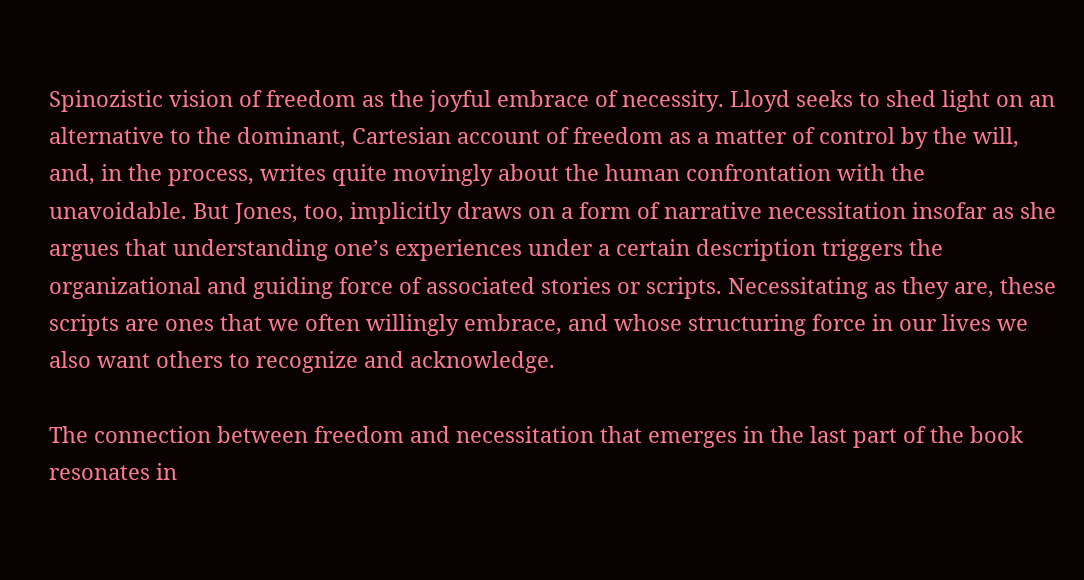Spinozistic vision of freedom as the joyful embrace of necessity. Lloyd seeks to shed light on an alternative to the dominant, Cartesian account of freedom as a matter of control by the will, and, in the process, writes quite movingly about the human confrontation with the unavoidable. But Jones, too, implicitly draws on a form of narrative necessitation insofar as she argues that understanding one’s experiences under a certain description triggers the organizational and guiding force of associated stories or scripts. Necessitating as they are, these scripts are ones that we often willingly embrace, and whose structuring force in our lives we also want others to recognize and acknowledge.

The connection between freedom and necessitation that emerges in the last part of the book resonates in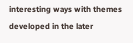interesting ways with themes developed in the later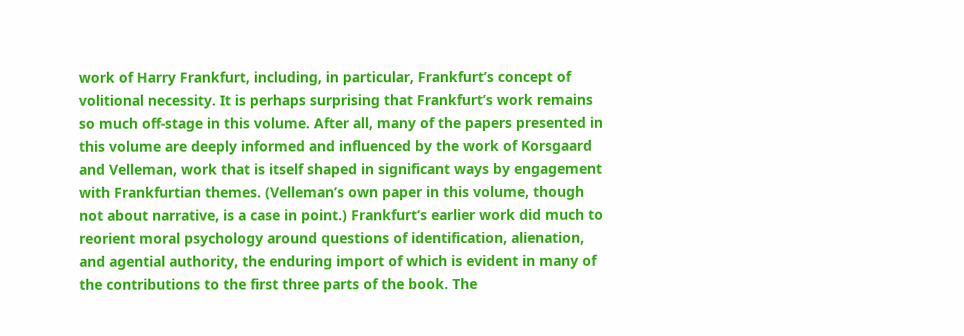work of Harry Frankfurt, including, in particular, Frankfurt’s concept of volitional necessity. It is perhaps surprising that Frankfurt’s work remains so much off-stage in this volume. After all, many of the papers presented in this volume are deeply informed and influenced by the work of Korsgaard and Velleman, work that is itself shaped in significant ways by engagement with Frankfurtian themes. (Velleman’s own paper in this volume, though not about narrative, is a case in point.) Frankfurt’s earlier work did much to reorient moral psychology around questions of identification, alienation, and agential authority, the enduring import of which is evident in many of the contributions to the first three parts of the book. The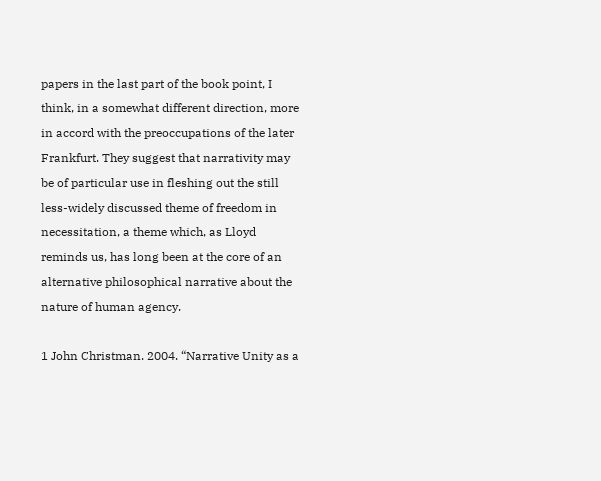papers in the last part of the book point, I think, in a somewhat different direction, more in accord with the preoccupations of the later Frankfurt. They suggest that narrativity may be of particular use in fleshing out the still less-widely discussed theme of freedom in necessitation, a theme which, as Lloyd reminds us, has long been at the core of an alternative philosophical narrative about the nature of human agency.

1 John Christman. 2004. “Narrative Unity as a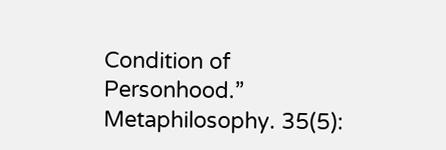Condition of Personhood.” Metaphilosophy. 35(5):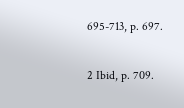695-713, p. 697.

2 Ibid, p. 709.